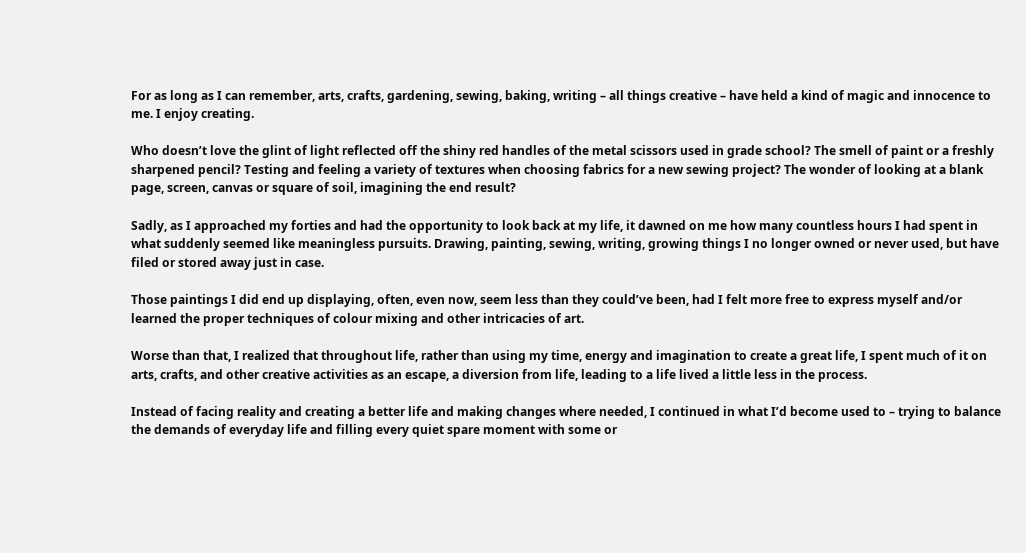For as long as I can remember, arts, crafts, gardening, sewing, baking, writing – all things creative – have held a kind of magic and innocence to me. I enjoy creating.

Who doesn’t love the glint of light reflected off the shiny red handles of the metal scissors used in grade school? The smell of paint or a freshly sharpened pencil? Testing and feeling a variety of textures when choosing fabrics for a new sewing project? The wonder of looking at a blank page, screen, canvas or square of soil, imagining the end result?

Sadly, as I approached my forties and had the opportunity to look back at my life, it dawned on me how many countless hours I had spent in what suddenly seemed like meaningless pursuits. Drawing, painting, sewing, writing, growing things I no longer owned or never used, but have filed or stored away just in case.

Those paintings I did end up displaying, often, even now, seem less than they could’ve been, had I felt more free to express myself and/or learned the proper techniques of colour mixing and other intricacies of art.

Worse than that, I realized that throughout life, rather than using my time, energy and imagination to create a great life, I spent much of it on arts, crafts, and other creative activities as an escape, a diversion from life, leading to a life lived a little less in the process.

Instead of facing reality and creating a better life and making changes where needed, I continued in what I’d become used to – trying to balance the demands of everyday life and filling every quiet spare moment with some or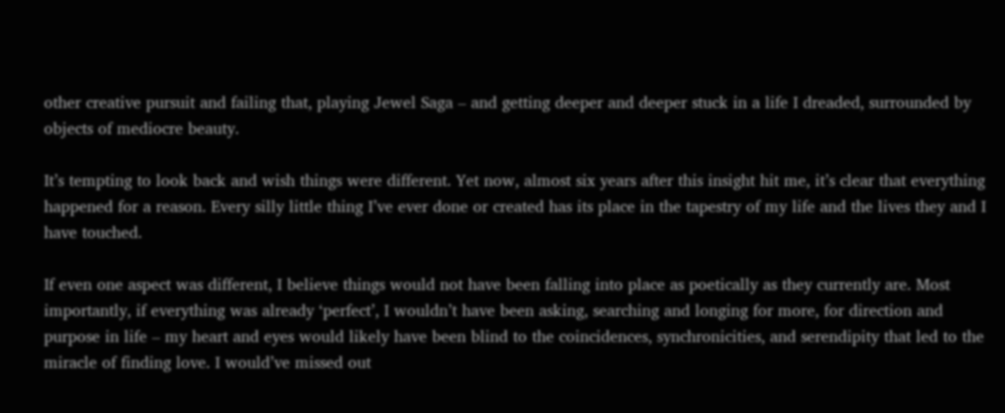other creative pursuit and failing that, playing Jewel Saga – and getting deeper and deeper stuck in a life I dreaded, surrounded by objects of mediocre beauty.

It’s tempting to look back and wish things were different. Yet now, almost six years after this insight hit me, it’s clear that everything happened for a reason. Every silly little thing I’ve ever done or created has its place in the tapestry of my life and the lives they and I have touched.

If even one aspect was different, I believe things would not have been falling into place as poetically as they currently are. Most importantly, if everything was already ‘perfect’, I wouldn’t have been asking, searching and longing for more, for direction and purpose in life – my heart and eyes would likely have been blind to the coincidences, synchronicities, and serendipity that led to the miracle of finding love. I would’ve missed out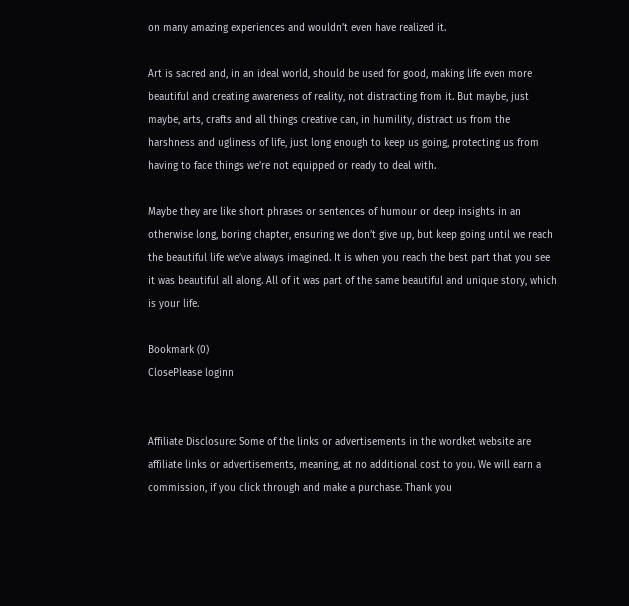on many amazing experiences and wouldn’t even have realized it.

Art is sacred and, in an ideal world, should be used for good, making life even more beautiful and creating awareness of reality, not distracting from it. But maybe, just maybe, arts, crafts and all things creative can, in humility, distract us from the harshness and ugliness of life, just long enough to keep us going, protecting us from having to face things we’re not equipped or ready to deal with.

Maybe they are like short phrases or sentences of humour or deep insights in an otherwise long, boring chapter, ensuring we don’t give up, but keep going until we reach the beautiful life we’ve always imagined. It is when you reach the best part that you see it was beautiful all along. All of it was part of the same beautiful and unique story, which is your life.

Bookmark (0)
ClosePlease loginn


Affiliate Disclosure: Some of the links or advertisements in the wordket website are affiliate links or advertisements, meaning, at no additional cost to you. We will earn a commission, if you click through and make a purchase. Thank you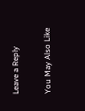Leave a Reply

You May Also Like